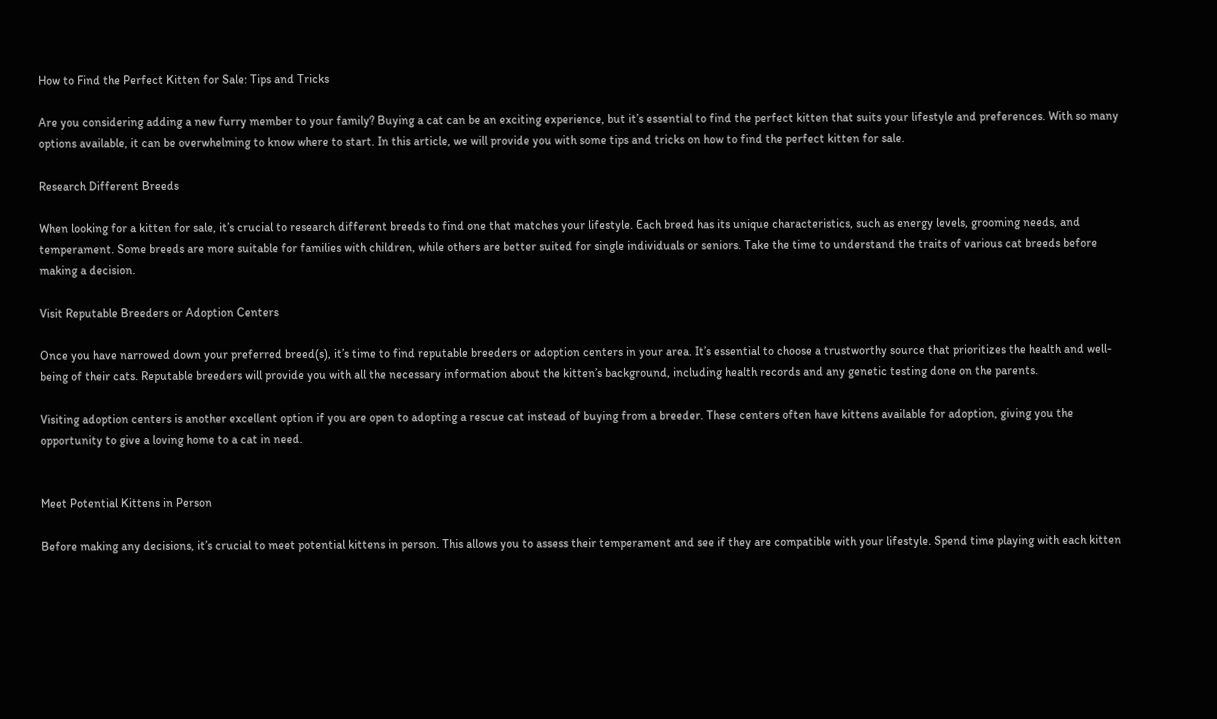How to Find the Perfect Kitten for Sale: Tips and Tricks

Are you considering adding a new furry member to your family? Buying a cat can be an exciting experience, but it’s essential to find the perfect kitten that suits your lifestyle and preferences. With so many options available, it can be overwhelming to know where to start. In this article, we will provide you with some tips and tricks on how to find the perfect kitten for sale.

Research Different Breeds

When looking for a kitten for sale, it’s crucial to research different breeds to find one that matches your lifestyle. Each breed has its unique characteristics, such as energy levels, grooming needs, and temperament. Some breeds are more suitable for families with children, while others are better suited for single individuals or seniors. Take the time to understand the traits of various cat breeds before making a decision.

Visit Reputable Breeders or Adoption Centers

Once you have narrowed down your preferred breed(s), it’s time to find reputable breeders or adoption centers in your area. It’s essential to choose a trustworthy source that prioritizes the health and well-being of their cats. Reputable breeders will provide you with all the necessary information about the kitten’s background, including health records and any genetic testing done on the parents.

Visiting adoption centers is another excellent option if you are open to adopting a rescue cat instead of buying from a breeder. These centers often have kittens available for adoption, giving you the opportunity to give a loving home to a cat in need.


Meet Potential Kittens in Person

Before making any decisions, it’s crucial to meet potential kittens in person. This allows you to assess their temperament and see if they are compatible with your lifestyle. Spend time playing with each kitten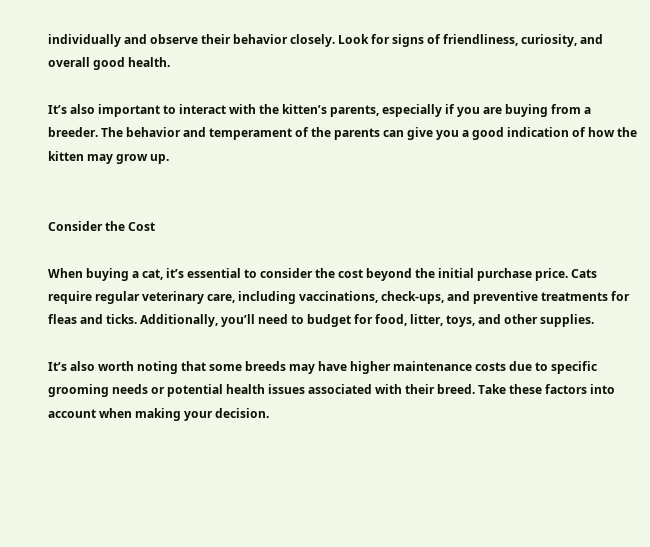individually and observe their behavior closely. Look for signs of friendliness, curiosity, and overall good health.

It’s also important to interact with the kitten’s parents, especially if you are buying from a breeder. The behavior and temperament of the parents can give you a good indication of how the kitten may grow up.


Consider the Cost

When buying a cat, it’s essential to consider the cost beyond the initial purchase price. Cats require regular veterinary care, including vaccinations, check-ups, and preventive treatments for fleas and ticks. Additionally, you’ll need to budget for food, litter, toys, and other supplies.

It’s also worth noting that some breeds may have higher maintenance costs due to specific grooming needs or potential health issues associated with their breed. Take these factors into account when making your decision.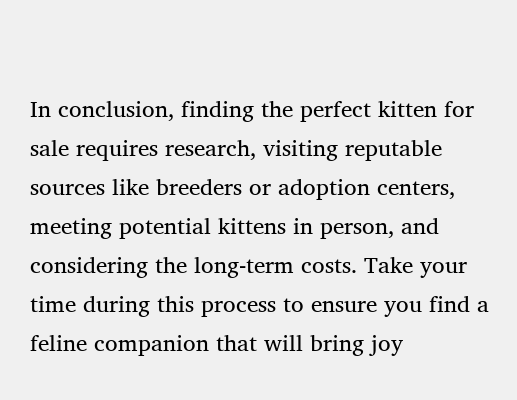In conclusion, finding the perfect kitten for sale requires research, visiting reputable sources like breeders or adoption centers, meeting potential kittens in person, and considering the long-term costs. Take your time during this process to ensure you find a feline companion that will bring joy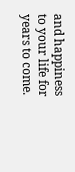and happiness to your life for years to come.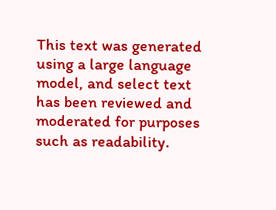This text was generated using a large language model, and select text has been reviewed and moderated for purposes such as readability.